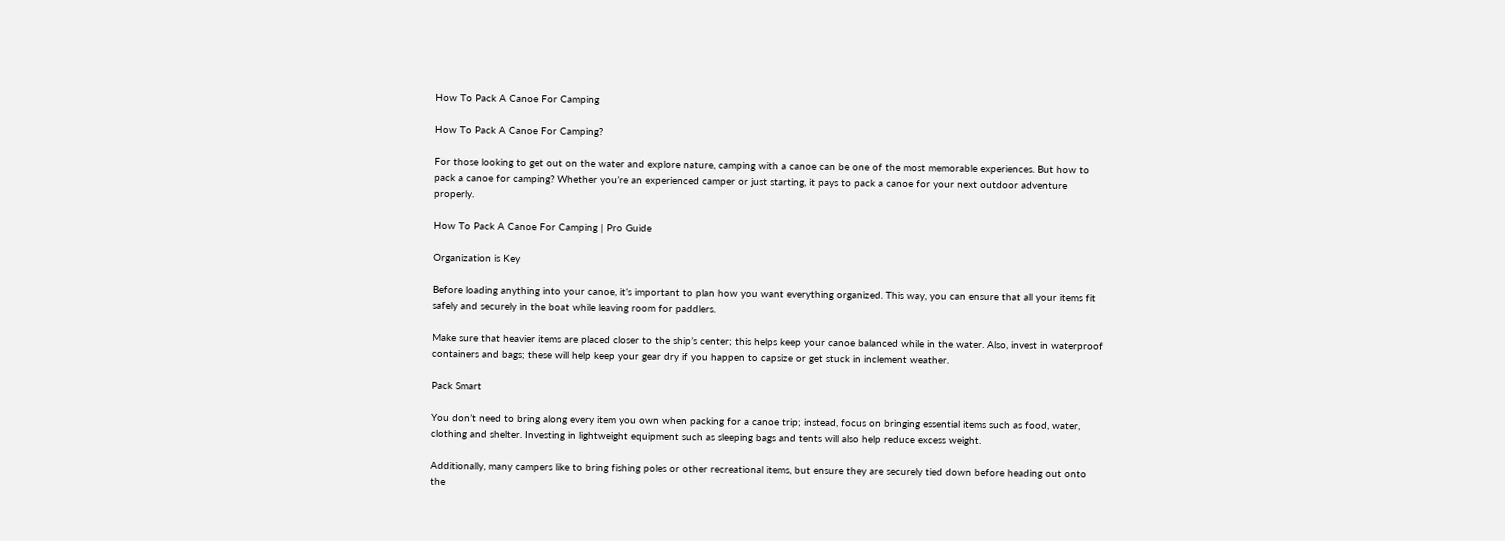How To Pack A Canoe For Camping

How To Pack A Canoe For Camping?

For those looking to get out on the water and explore nature, camping with a canoe can be one of the most memorable experiences. But how to pack a canoe for camping? Whether you’re an experienced camper or just starting, it pays to pack a canoe for your next outdoor adventure properly.

How To Pack A Canoe For Camping | Pro Guide

Organization is Key

Before loading anything into your canoe, it’s important to plan how you want everything organized. This way, you can ensure that all your items fit safely and securely in the boat while leaving room for paddlers.

Make sure that heavier items are placed closer to the ship’s center; this helps keep your canoe balanced while in the water. Also, invest in waterproof containers and bags; these will help keep your gear dry if you happen to capsize or get stuck in inclement weather.

Pack Smart

You don’t need to bring along every item you own when packing for a canoe trip; instead, focus on bringing essential items such as food, water, clothing and shelter. Investing in lightweight equipment such as sleeping bags and tents will also help reduce excess weight.

Additionally, many campers like to bring fishing poles or other recreational items, but ensure they are securely tied down before heading out onto the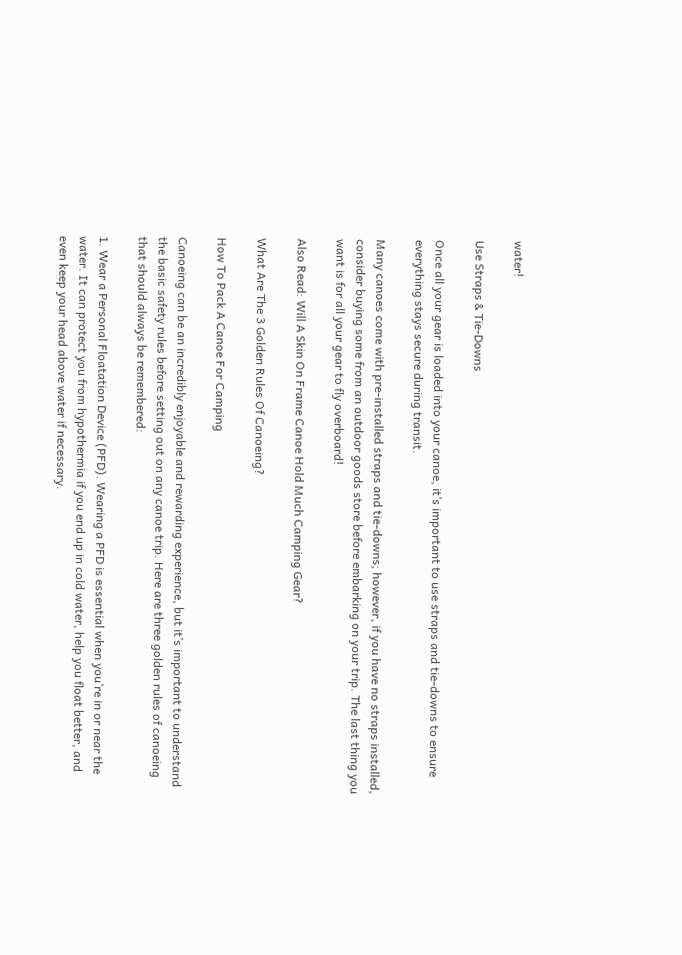water!

Use Straps & Tie-Downs

Once all your gear is loaded into your canoe, it’s important to use straps and tie-downs to ensure everything stays secure during transit.

Many canoes come with pre-installed straps and tie-downs; however, if you have no straps installed, consider buying some from an outdoor goods store before embarking on your trip. The last thing you want is for all your gear to fly overboard!

Also Read: Will A Skin On Frame Canoe Hold Much Camping Gear?

What Are The 3 Golden Rules Of Canoeing?

How To Pack A Canoe For Camping

Canoeing can be an incredibly enjoyable and rewarding experience, but it’s important to understand the basic safety rules before setting out on any canoe trip. Here are three golden rules of canoeing that should always be remembered:

1. Wear a Personal Floatation Device (PFD). Wearing a PFD is essential when you’re in or near the water. It can protect you from hypothermia if you end up in cold water, help you float better, and even keep your head above water if necessary.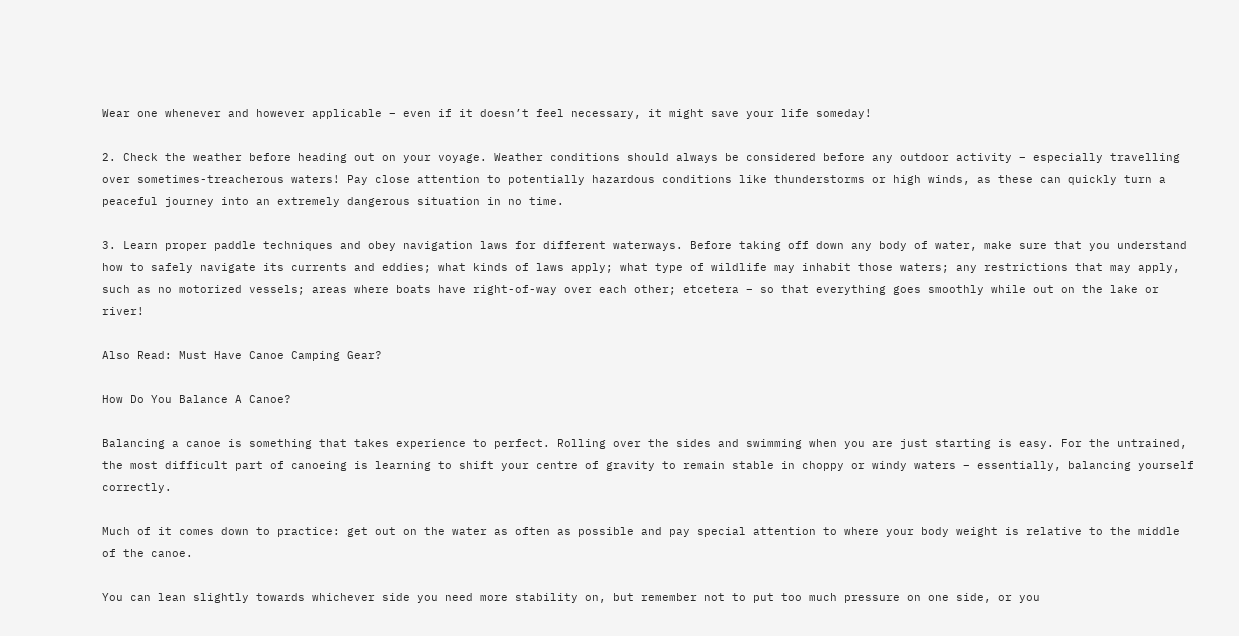Wear one whenever and however applicable – even if it doesn’t feel necessary, it might save your life someday!

2. Check the weather before heading out on your voyage. Weather conditions should always be considered before any outdoor activity – especially travelling over sometimes-treacherous waters! Pay close attention to potentially hazardous conditions like thunderstorms or high winds, as these can quickly turn a peaceful journey into an extremely dangerous situation in no time.

3. Learn proper paddle techniques and obey navigation laws for different waterways. Before taking off down any body of water, make sure that you understand how to safely navigate its currents and eddies; what kinds of laws apply; what type of wildlife may inhabit those waters; any restrictions that may apply, such as no motorized vessels; areas where boats have right-of-way over each other; etcetera – so that everything goes smoothly while out on the lake or river!

Also Read: Must Have Canoe Camping Gear?

How Do You Balance A Canoe?

Balancing a canoe is something that takes experience to perfect. Rolling over the sides and swimming when you are just starting is easy. For the untrained, the most difficult part of canoeing is learning to shift your centre of gravity to remain stable in choppy or windy waters – essentially, balancing yourself correctly.

Much of it comes down to practice: get out on the water as often as possible and pay special attention to where your body weight is relative to the middle of the canoe.

You can lean slightly towards whichever side you need more stability on, but remember not to put too much pressure on one side, or you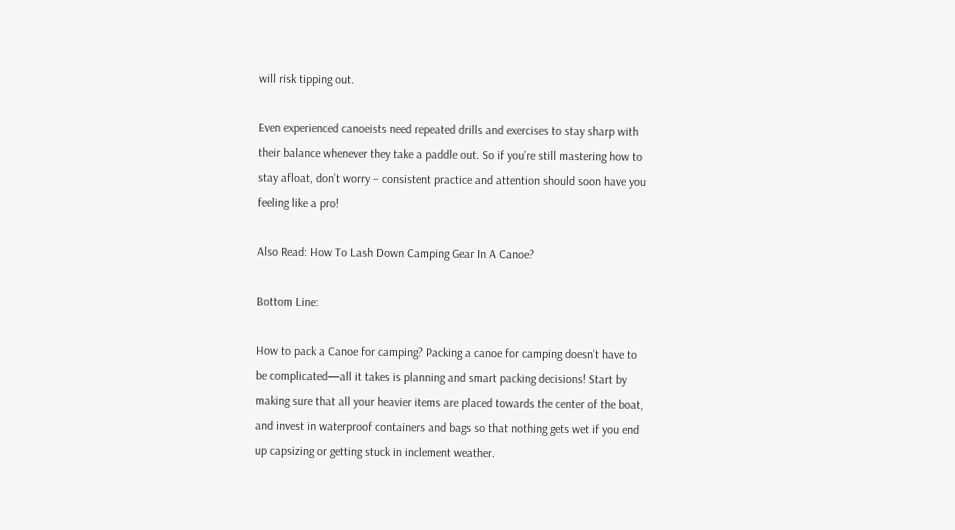will risk tipping out.

Even experienced canoeists need repeated drills and exercises to stay sharp with their balance whenever they take a paddle out. So if you’re still mastering how to stay afloat, don’t worry – consistent practice and attention should soon have you feeling like a pro!

Also Read: How To Lash Down Camping Gear In A Canoe?

Bottom Line:

How to pack a Canoe for camping? Packing a canoe for camping doesn’t have to be complicated—all it takes is planning and smart packing decisions! Start by making sure that all your heavier items are placed towards the center of the boat, and invest in waterproof containers and bags so that nothing gets wet if you end up capsizing or getting stuck in inclement weather.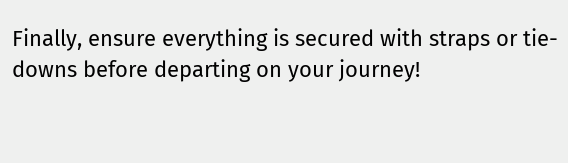Finally, ensure everything is secured with straps or tie-downs before departing on your journey!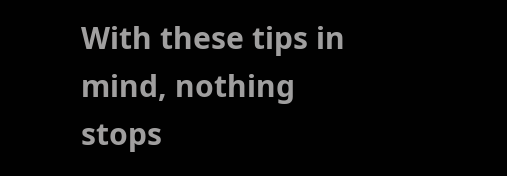With these tips in mind, nothing stops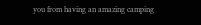you from having an amazing camping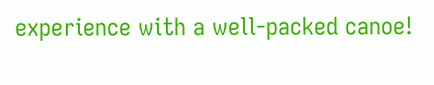experience with a well-packed canoe!